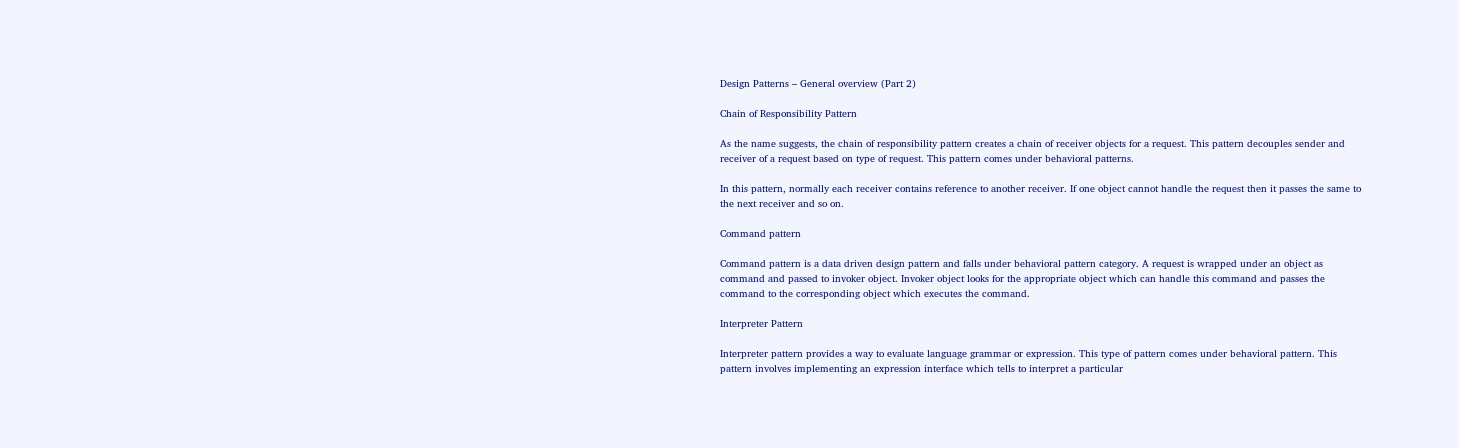Design Patterns – General overview (Part 2)

Chain of Responsibility Pattern

As the name suggests, the chain of responsibility pattern creates a chain of receiver objects for a request. This pattern decouples sender and receiver of a request based on type of request. This pattern comes under behavioral patterns.

In this pattern, normally each receiver contains reference to another receiver. If one object cannot handle the request then it passes the same to the next receiver and so on.

Command pattern

Command pattern is a data driven design pattern and falls under behavioral pattern category. A request is wrapped under an object as command and passed to invoker object. Invoker object looks for the appropriate object which can handle this command and passes the command to the corresponding object which executes the command.

Interpreter Pattern

Interpreter pattern provides a way to evaluate language grammar or expression. This type of pattern comes under behavioral pattern. This pattern involves implementing an expression interface which tells to interpret a particular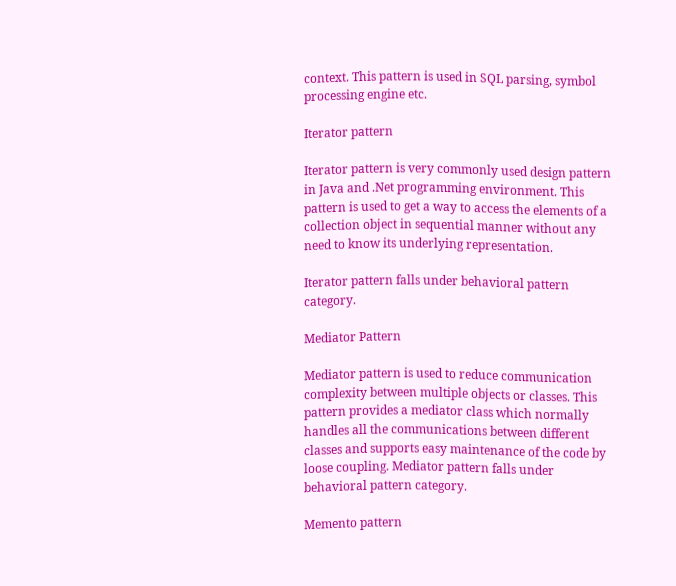context. This pattern is used in SQL parsing, symbol processing engine etc.

Iterator pattern

Iterator pattern is very commonly used design pattern in Java and .Net programming environment. This pattern is used to get a way to access the elements of a collection object in sequential manner without any need to know its underlying representation.

Iterator pattern falls under behavioral pattern category.

Mediator Pattern

Mediator pattern is used to reduce communication complexity between multiple objects or classes. This pattern provides a mediator class which normally handles all the communications between different classes and supports easy maintenance of the code by loose coupling. Mediator pattern falls under behavioral pattern category.

Memento pattern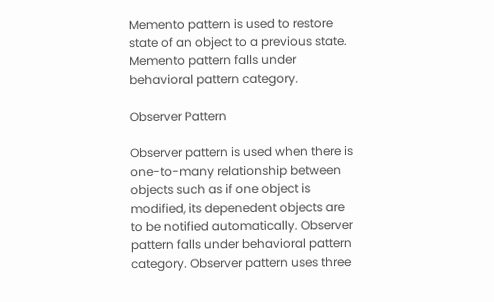Memento pattern is used to restore state of an object to a previous state. Memento pattern falls under behavioral pattern category.

Observer Pattern

Observer pattern is used when there is one-to-many relationship between objects such as if one object is modified, its depenedent objects are to be notified automatically. Observer pattern falls under behavioral pattern category. Observer pattern uses three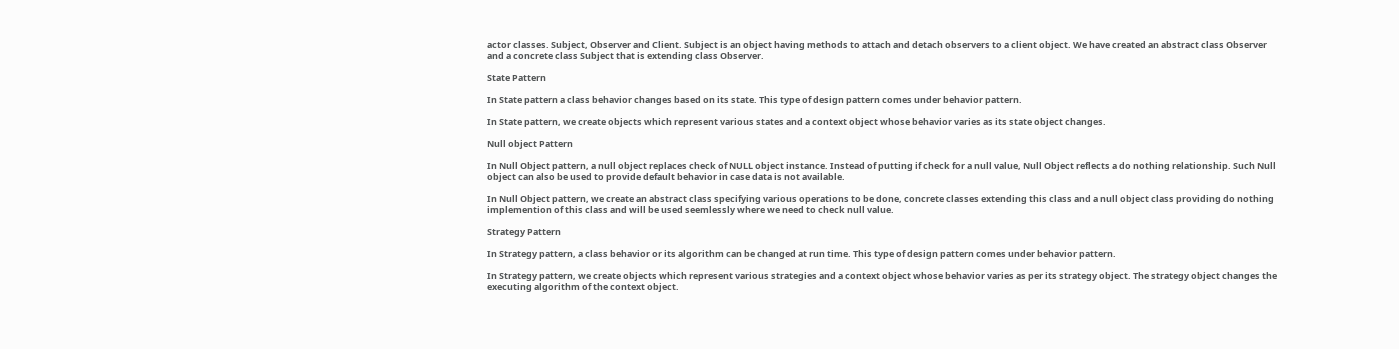actor classes. Subject, Observer and Client. Subject is an object having methods to attach and detach observers to a client object. We have created an abstract class Observer and a concrete class Subject that is extending class Observer.

State Pattern

In State pattern a class behavior changes based on its state. This type of design pattern comes under behavior pattern.

In State pattern, we create objects which represent various states and a context object whose behavior varies as its state object changes.

Null object Pattern

In Null Object pattern, a null object replaces check of NULL object instance. Instead of putting if check for a null value, Null Object reflects a do nothing relationship. Such Null object can also be used to provide default behavior in case data is not available.

In Null Object pattern, we create an abstract class specifying various operations to be done, concrete classes extending this class and a null object class providing do nothing implemention of this class and will be used seemlessly where we need to check null value.

Strategy Pattern

In Strategy pattern, a class behavior or its algorithm can be changed at run time. This type of design pattern comes under behavior pattern.

In Strategy pattern, we create objects which represent various strategies and a context object whose behavior varies as per its strategy object. The strategy object changes the executing algorithm of the context object.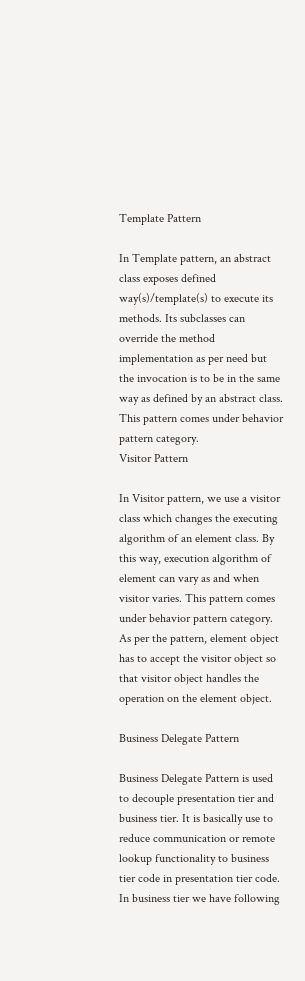Template Pattern

In Template pattern, an abstract class exposes defined way(s)/template(s) to execute its methods. Its subclasses can override the method implementation as per need but the invocation is to be in the same way as defined by an abstract class. This pattern comes under behavior pattern category.
Visitor Pattern

In Visitor pattern, we use a visitor class which changes the executing algorithm of an element class. By this way, execution algorithm of element can vary as and when visitor varies. This pattern comes under behavior pattern category. As per the pattern, element object has to accept the visitor object so that visitor object handles the operation on the element object.

Business Delegate Pattern

Business Delegate Pattern is used to decouple presentation tier and business tier. It is basically use to reduce communication or remote lookup functionality to business tier code in presentation tier code. In business tier we have following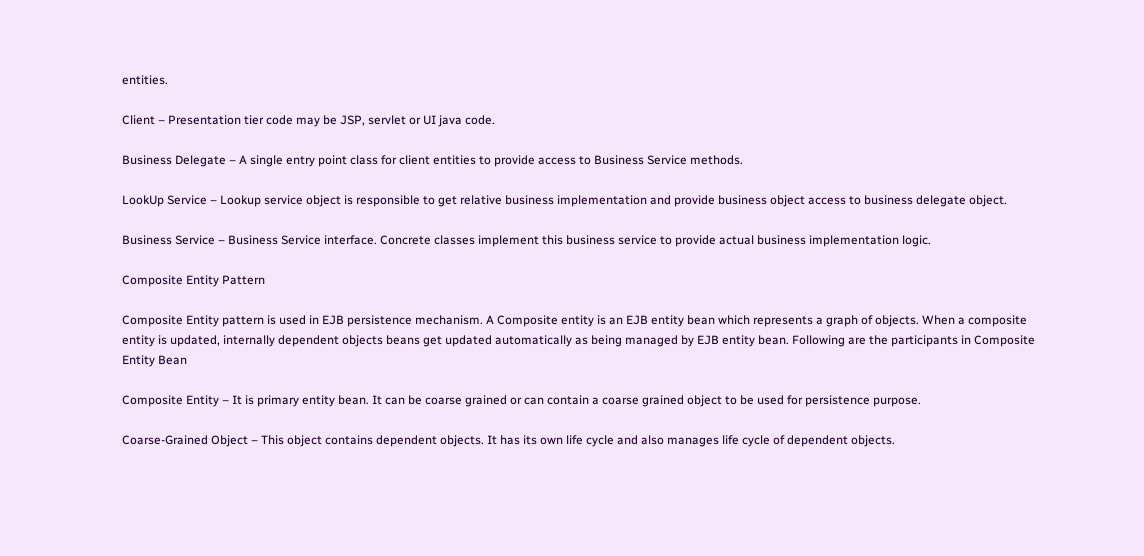entities.

Client – Presentation tier code may be JSP, servlet or UI java code.

Business Delegate – A single entry point class for client entities to provide access to Business Service methods.

LookUp Service – Lookup service object is responsible to get relative business implementation and provide business object access to business delegate object.

Business Service – Business Service interface. Concrete classes implement this business service to provide actual business implementation logic.

Composite Entity Pattern

Composite Entity pattern is used in EJB persistence mechanism. A Composite entity is an EJB entity bean which represents a graph of objects. When a composite entity is updated, internally dependent objects beans get updated automatically as being managed by EJB entity bean. Following are the participants in Composite Entity Bean

Composite Entity – It is primary entity bean. It can be coarse grained or can contain a coarse grained object to be used for persistence purpose.

Coarse-Grained Object – This object contains dependent objects. It has its own life cycle and also manages life cycle of dependent objects.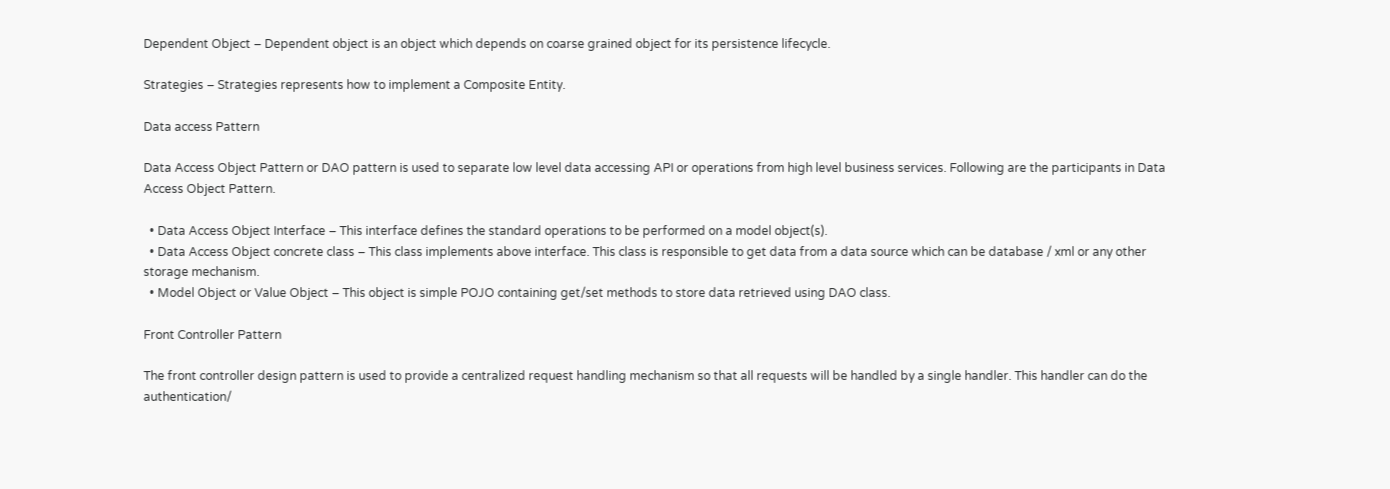Dependent Object – Dependent object is an object which depends on coarse grained object for its persistence lifecycle.

Strategies – Strategies represents how to implement a Composite Entity.

Data access Pattern

Data Access Object Pattern or DAO pattern is used to separate low level data accessing API or operations from high level business services. Following are the participants in Data Access Object Pattern.

  • Data Access Object Interface – This interface defines the standard operations to be performed on a model object(s).
  • Data Access Object concrete class – This class implements above interface. This class is responsible to get data from a data source which can be database / xml or any other storage mechanism.
  • Model Object or Value Object – This object is simple POJO containing get/set methods to store data retrieved using DAO class.

Front Controller Pattern

The front controller design pattern is used to provide a centralized request handling mechanism so that all requests will be handled by a single handler. This handler can do the authentication/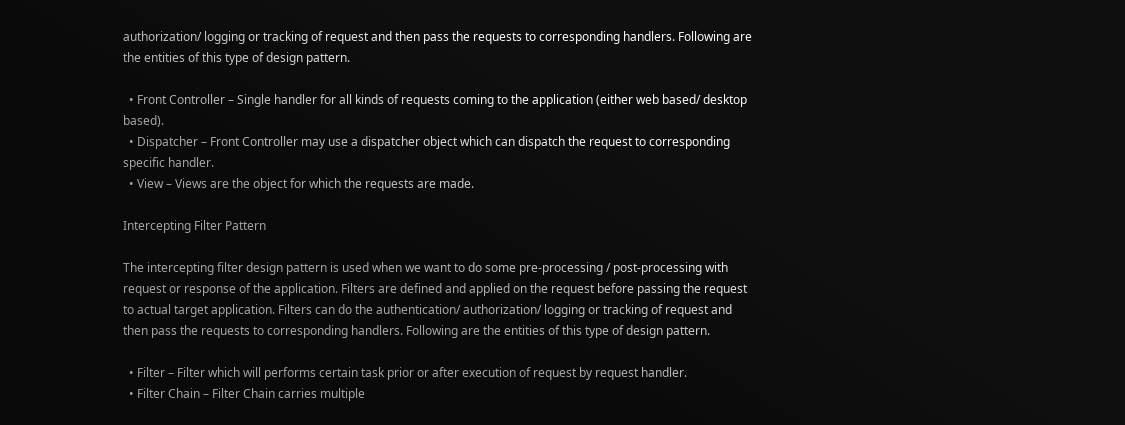authorization/ logging or tracking of request and then pass the requests to corresponding handlers. Following are the entities of this type of design pattern.

  • Front Controller – Single handler for all kinds of requests coming to the application (either web based/ desktop based).
  • Dispatcher – Front Controller may use a dispatcher object which can dispatch the request to corresponding specific handler.
  • View – Views are the object for which the requests are made.

Intercepting Filter Pattern

The intercepting filter design pattern is used when we want to do some pre-processing / post-processing with request or response of the application. Filters are defined and applied on the request before passing the request to actual target application. Filters can do the authentication/ authorization/ logging or tracking of request and then pass the requests to corresponding handlers. Following are the entities of this type of design pattern.

  • Filter – Filter which will performs certain task prior or after execution of request by request handler.
  • Filter Chain – Filter Chain carries multiple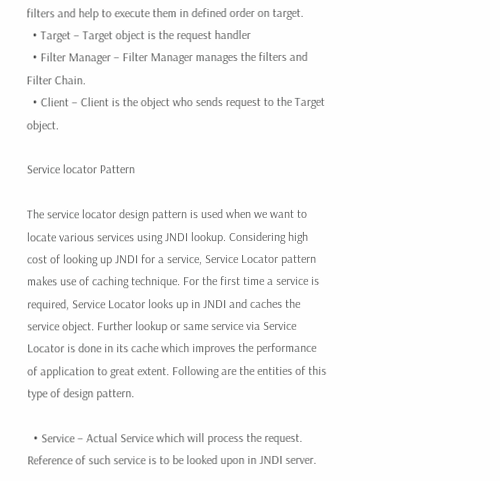filters and help to execute them in defined order on target.
  • Target – Target object is the request handler
  • Filter Manager – Filter Manager manages the filters and Filter Chain.
  • Client – Client is the object who sends request to the Target object.

Service locator Pattern

The service locator design pattern is used when we want to locate various services using JNDI lookup. Considering high cost of looking up JNDI for a service, Service Locator pattern makes use of caching technique. For the first time a service is required, Service Locator looks up in JNDI and caches the service object. Further lookup or same service via Service Locator is done in its cache which improves the performance of application to great extent. Following are the entities of this type of design pattern.

  • Service – Actual Service which will process the request. Reference of such service is to be looked upon in JNDI server.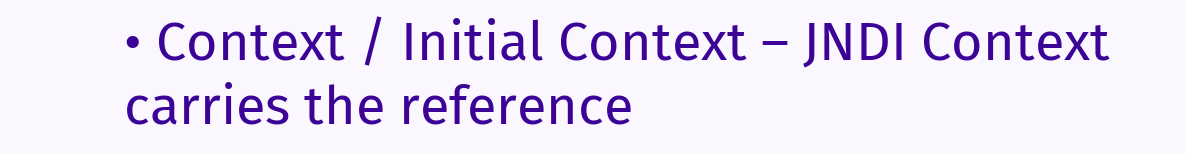• Context / Initial Context – JNDI Context carries the reference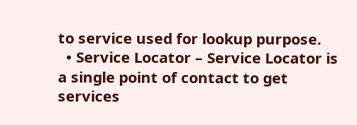to service used for lookup purpose.
  • Service Locator – Service Locator is a single point of contact to get services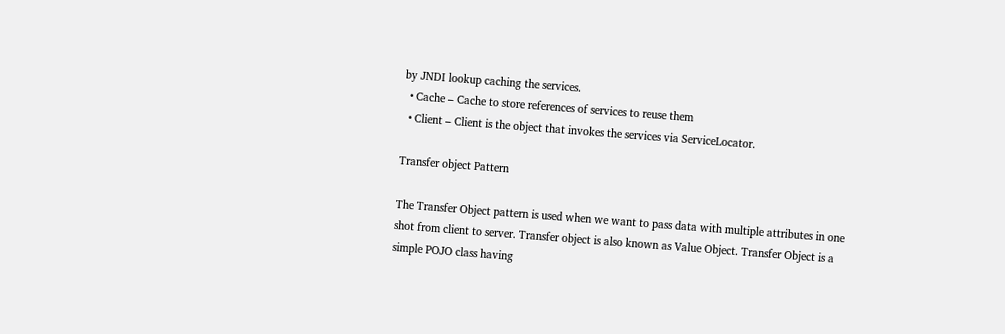by JNDI lookup caching the services.
  • Cache – Cache to store references of services to reuse them
  • Client – Client is the object that invokes the services via ServiceLocator.

Transfer object Pattern

The Transfer Object pattern is used when we want to pass data with multiple attributes in one shot from client to server. Transfer object is also known as Value Object. Transfer Object is a simple POJO class having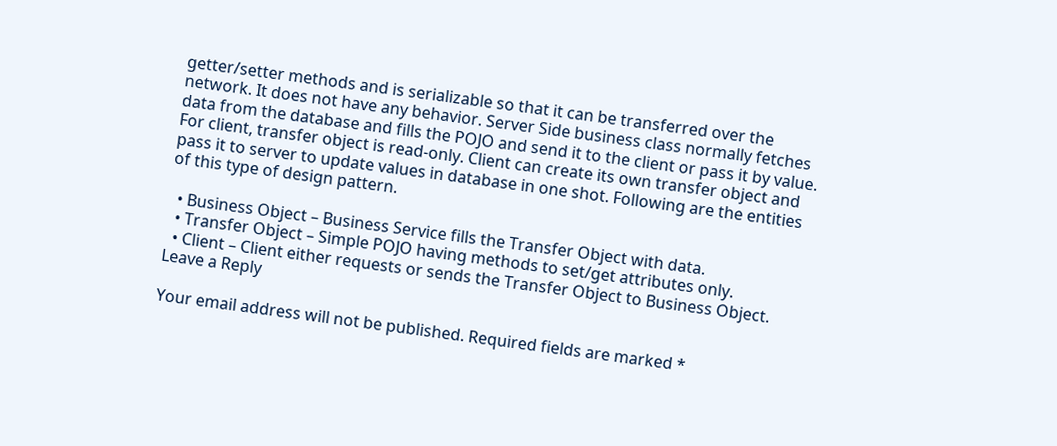getter/setter methods and is serializable so that it can be transferred over the network. It does not have any behavior. Server Side business class normally fetches data from the database and fills the POJO and send it to the client or pass it by value. For client, transfer object is read-only. Client can create its own transfer object and pass it to server to update values in database in one shot. Following are the entities of this type of design pattern.

  • Business Object – Business Service fills the Transfer Object with data.
  • Transfer Object – Simple POJO having methods to set/get attributes only.
  • Client – Client either requests or sends the Transfer Object to Business Object.
Leave a Reply

Your email address will not be published. Required fields are marked *